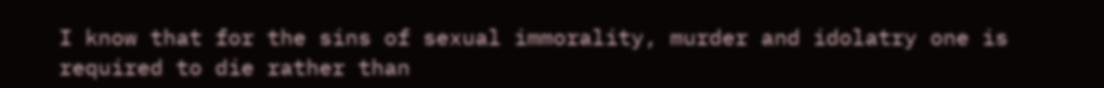I know that for the sins of sexual immorality, murder and idolatry one is required to die rather than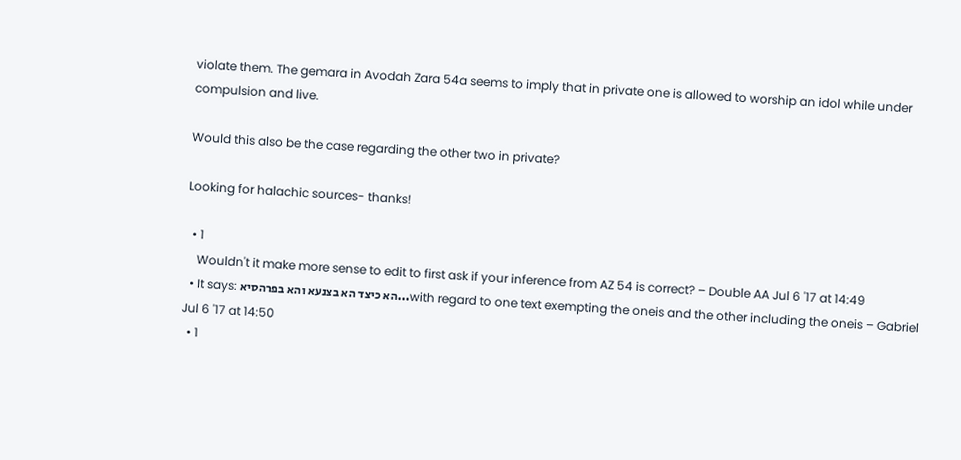violate them. The gemara in Avodah Zara 54a seems to imply that in private one is allowed to worship an idol while under compulsion and live.

Would this also be the case regarding the other two in private?

Looking for halachic sources- thanks!

  • 1
    Wouldn't it make more sense to edit to first ask if your inference from AZ 54 is correct? – Double AA Jul 6 '17 at 14:49
  • It says: הא כיצד הא בצנעא והא בפרהסיא...with regard to one text exempting the oneis and the other including the oneis – Gabriel Jul 6 '17 at 14:50
  • 1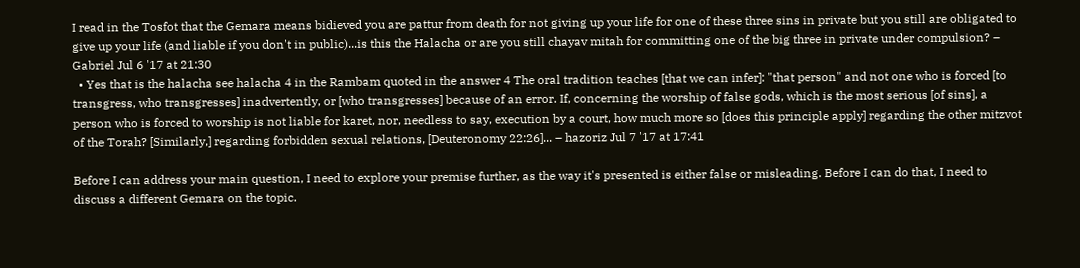I read in the Tosfot that the Gemara means bidieved you are pattur from death for not giving up your life for one of these three sins in private but you still are obligated to give up your life (and liable if you don't in public)...is this the Halacha or are you still chayav mitah for committing one of the big three in private under compulsion? – Gabriel Jul 6 '17 at 21:30
  • Yes that is the halacha see halacha 4 in the Rambam quoted in the answer 4 The oral tradition teaches [that we can infer]: "that person" and not one who is forced [to transgress, who transgresses] inadvertently, or [who transgresses] because of an error. If, concerning the worship of false gods, which is the most serious [of sins], a person who is forced to worship is not liable for karet, nor, needless to say, execution by a court, how much more so [does this principle apply] regarding the other mitzvot of the Torah? [Similarly,] regarding forbidden sexual relations, [Deuteronomy 22:26]... – hazoriz Jul 7 '17 at 17:41

Before I can address your main question, I need to explore your premise further, as the way it's presented is either false or misleading. Before I can do that, I need to discuss a different Gemara on the topic.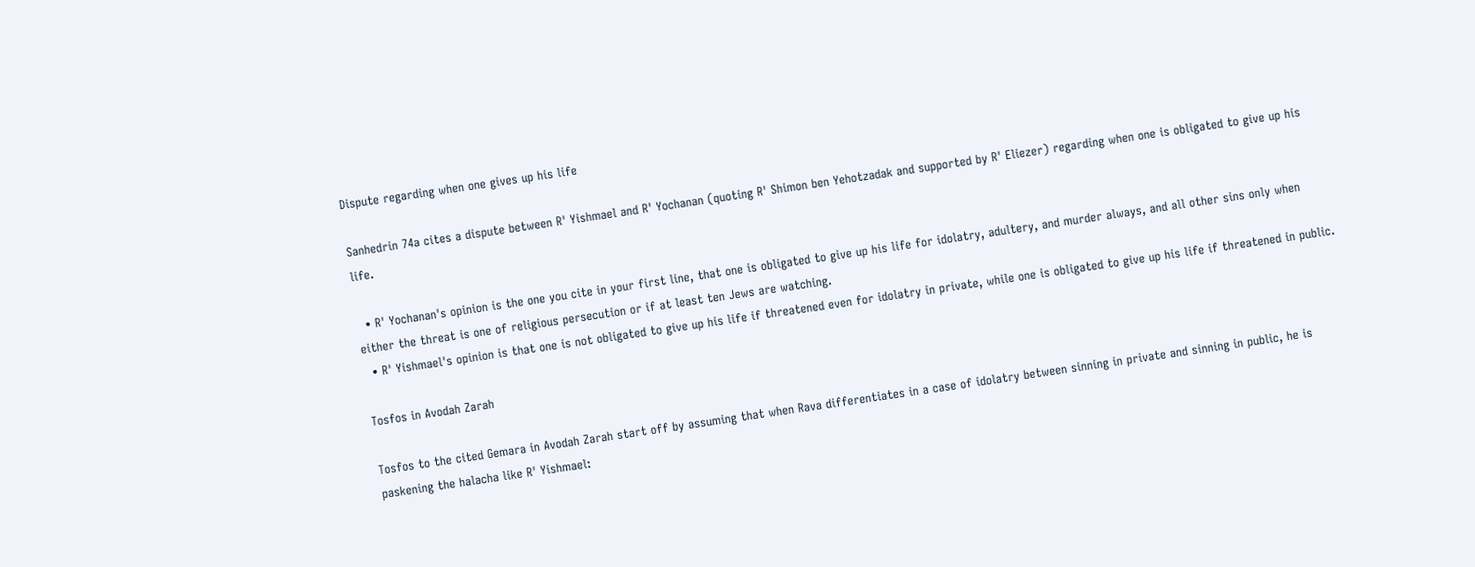Dispute regarding when one gives up his life

Sanhedrin 74a cites a dispute between R' Yishmael and R' Yochanan (quoting R' Shimon ben Yehotzadak and supported by R' Eliezer) regarding when one is obligated to give up his life.

  • R' Yochanan's opinion is the one you cite in your first line, that one is obligated to give up his life for idolatry, adultery, and murder always, and all other sins only when either the threat is one of religious persecution or if at least ten Jews are watching.
  • R' Yishmael's opinion is that one is not obligated to give up his life if threatened even for idolatry in private, while one is obligated to give up his life if threatened in public.

Tosfos in Avodah Zarah

Tosfos to the cited Gemara in Avodah Zarah start off by assuming that when Rava differentiates in a case of idolatry between sinning in private and sinning in public, he is paskening the halacha like R' Yishmael: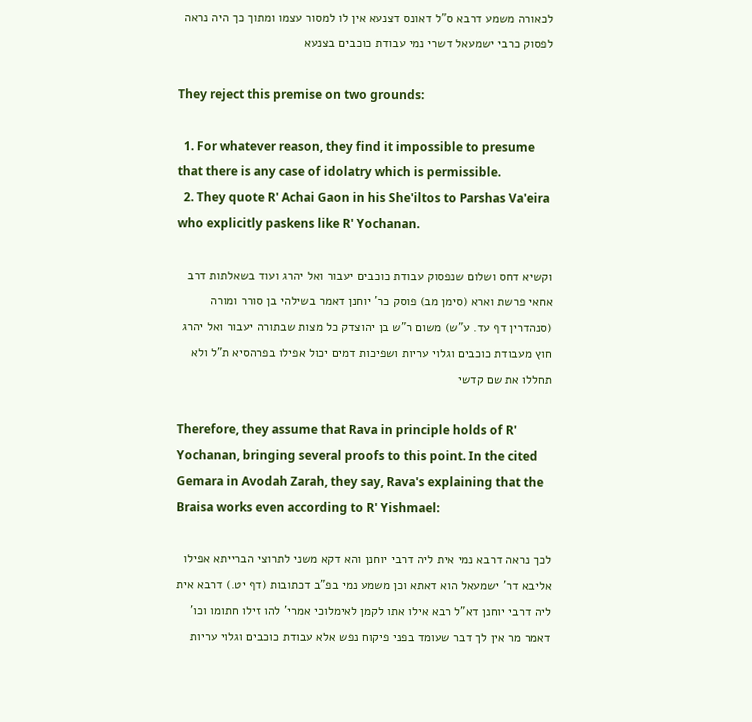לכאורה משמע דרבא ס"ל דאונס דצנעא אין לו למסור עצמו ומתוך כך היה נראה לפסוק כרבי ישמעאל דשרי נמי עבודת כוכבים בצנעא

They reject this premise on two grounds:

  1. For whatever reason, they find it impossible to presume that there is any case of idolatry which is permissible.
  2. They quote R' Achai Gaon in his She'iltos to Parshas Va'eira who explicitly paskens like R' Yochanan.

וקשיא דחס ושלום שנפסוק עבודת כוכבים יעבור ואל יהרג ועוד בשאלתות דרב אחאי פרשת וארא (סימן מב) פוסק כר' יוחנן דאמר בשילהי בן סורר ומורה (סנהדרין דף עד. ע"ש) משום ר"ש בן יהוצדק כל מצות שבתורה יעבור ואל יהרג חוץ מעבודת כוכבים וגלוי עריות ושפיכות דמים יכול אפילו בפרהסיא ת"ל ולא תחללו את שם קדשי

Therefore, they assume that Rava in principle holds of R' Yochanan, bringing several proofs to this point. In the cited Gemara in Avodah Zarah, they say, Rava's explaining that the Braisa works even according to R' Yishmael:

לכך נראה דרבא נמי אית ליה דרבי יוחנן והא דקא משני לתרוצי הברייתא אפילו אליבא דר' ישמעאל הוא דאתא וכן משמע נמי בפ"ב דכתובות (דף יט.) דרבא אית ליה דרבי יוחנן דא"ל רבא אילו אתו לקמן לאימלוכי אמרי' להו זילו חתומו וכו' דאמר מר אין לך דבר שעומד בפני פיקוח נפש אלא עבודת כוכבים וגלוי עריות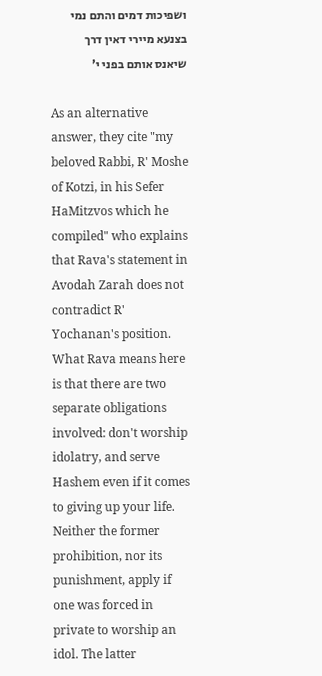ושפיכות דמים והתם נמי בצנעא מיירי דאין דרך שיאנס אותם בפני י'

As an alternative answer, they cite "my beloved Rabbi, R' Moshe of Kotzi, in his Sefer HaMitzvos which he compiled" who explains that Rava's statement in Avodah Zarah does not contradict R' Yochanan's position. What Rava means here is that there are two separate obligations involved: don't worship idolatry, and serve Hashem even if it comes to giving up your life. Neither the former prohibition, nor its punishment, apply if one was forced in private to worship an idol. The latter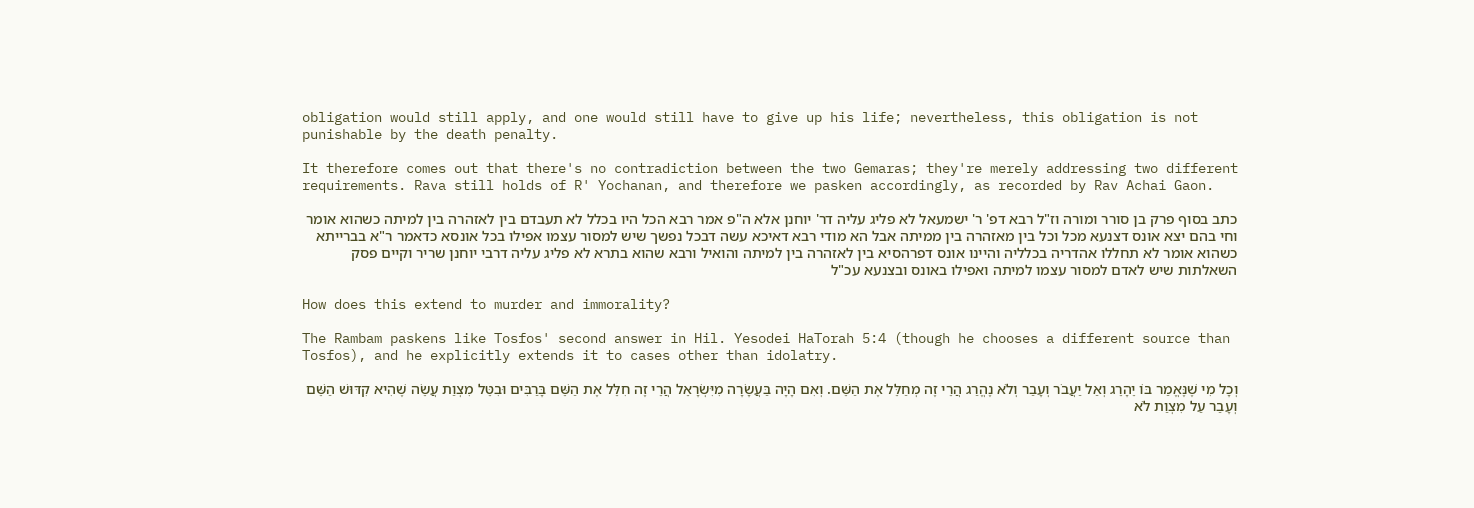obligation would still apply, and one would still have to give up his life; nevertheless, this obligation is not punishable by the death penalty.

It therefore comes out that there's no contradiction between the two Gemaras; they're merely addressing two different requirements. Rava still holds of R' Yochanan, and therefore we pasken accordingly, as recorded by Rav Achai Gaon.

כתב בסוף פרק בן סורר ומורה וז"ל רבא דפ' ר' ישמעאל לא פליג עליה דר' יוחנן אלא ה"פ אמר רבא הכל היו בכלל לא תעבדם בין לאזהרה בין למיתה כשהוא אומר וחי בהם יצא אונס דצנעא מכל וכל בין מאזהרה בין ממיתה אבל הא מודי רבא דאיכא עשה דבכל נפשך שיש למסור עצמו אפילו בכל אונסא כדאמר ר"א בברייתא כשהוא אומר לא תחללו אהדריה בכלליה והיינו אונס דפרהסיא בין לאזהרה בין למיתה והואיל ורבא שהוא בתרא לא פליג עליה דרבי יוחנן שריר וקיים פסק השאלתות שיש לאדם למסור עצמו למיתה ואפילו באונס ובצנעא עכ"ל

How does this extend to murder and immorality?

The Rambam paskens like Tosfos' second answer in Hil. Yesodei HaTorah 5:4 (though he chooses a different source than Tosfos), and he explicitly extends it to cases other than idolatry.

וְכָל מִי שֶׁנֶּאֱמַר בּוֹ יֵהָרֵג וְאַל יַעֲבֹר וְעָבַר וְלֹא נֶהֱרַג הֲרֵי זֶה מְחַלֵּל אֶת הַשֵּׁם. וְאִם הָיָה בַּעֲשָׂרָה מִיִּשְׂרָאֵל הֲרֵי זֶה חִלֵּל אֶת הַשֵּׁם בָּרַבִּים וּבִטֵּל מִצְוַת עֲשֵׂה שֶׁהִיא קִדּוּשׁ הַשֵּׁם וְעָבַר עַל מִצְוַת לֹא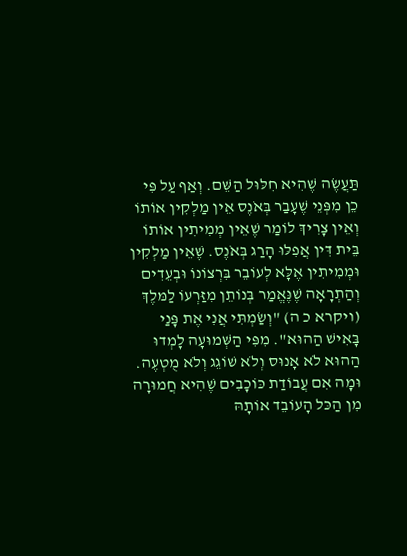תַּעֲשֶׂה שֶׁהִיא חִלּוּל הַשֵּׁם. וְאַף עַל פִּי כֵן מִפְּנֵי שֶׁעָבַר בְּאֹנֶס אֵין מַלְקִין אוֹתוֹ וְאֵין צָרִיךְ לוֹמַר שֶׁאֵין מְמִיתִין אוֹתוֹ בֵּית דִּין אֲפִלּוּ הָרַג בְּאֹנֶס. שֶׁאֵין מַלְקִין וּמְמִיתִין אֶלָּא לְעוֹבֵר בִּרְצוֹנוֹ וּבְעֵדִים וְהַתְרָאָה שֶׁנֶּאֱמַר בְּנוֹתֵן מִזַּרְעוֹ לַמּלֶךְ (ויקרא כ ה) "וְשַׂמְתִּי אֲנִי אֶת פָּנַי בָּאִישׁ הַהוּא". מִפִּי הַשְּׁמוּעָה לָמְדוּ הַהוּא לֹא אָנוּס וְלֹא שׁוֹגֵג וְלֹא מֻטְעֶה. וּמָה אִם עֲבוֹדַת כּוֹכָבִים שֶׁהִיא חֲמוּרָה מִן הַכּל הָעוֹבֵד אוֹתָהּ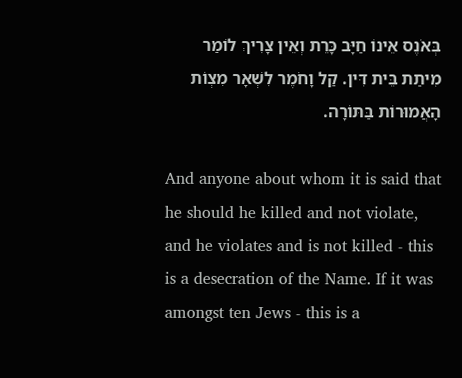בְּאֹנֶס אֵינוֹ חַיָּב כָּרֵת וְאֵין צָרִיךְ לוֹמַר מִיתַת בֵּית דִּין. קַל וָחֹמֶר לִשְׁאָר מִצְוֹת הָאֲמוּרוֹת בַּתּוֹרָה.

And anyone about whom it is said that he should he killed and not violate, and he violates and is not killed - this is a desecration of the Name. If it was amongst ten Jews - this is a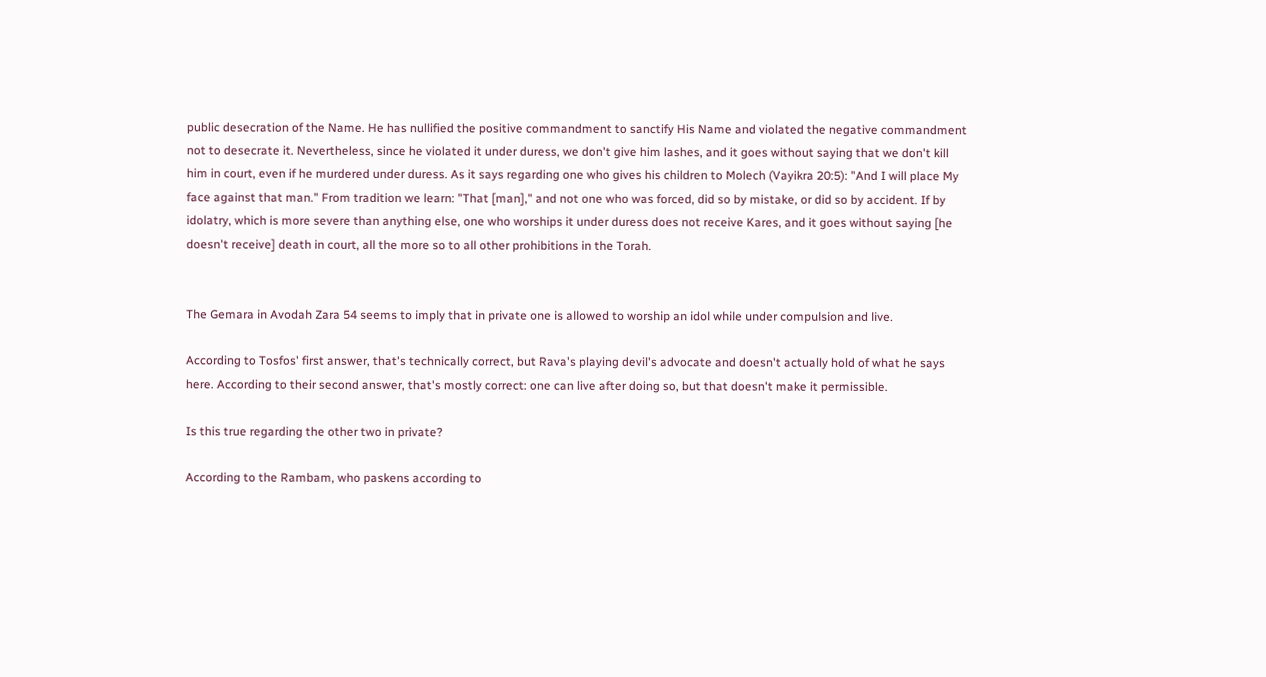public desecration of the Name. He has nullified the positive commandment to sanctify His Name and violated the negative commandment not to desecrate it. Nevertheless, since he violated it under duress, we don't give him lashes, and it goes without saying that we don't kill him in court, even if he murdered under duress. As it says regarding one who gives his children to Molech (Vayikra 20:5): "And I will place My face against that man." From tradition we learn: "That [man]," and not one who was forced, did so by mistake, or did so by accident. If by idolatry, which is more severe than anything else, one who worships it under duress does not receive Kares, and it goes without saying [he doesn't receive] death in court, all the more so to all other prohibitions in the Torah.


The Gemara in Avodah Zara 54 seems to imply that in private one is allowed to worship an idol while under compulsion and live.

According to Tosfos' first answer, that's technically correct, but Rava's playing devil's advocate and doesn't actually hold of what he says here. According to their second answer, that's mostly correct: one can live after doing so, but that doesn't make it permissible.

Is this true regarding the other two in private?

According to the Rambam, who paskens according to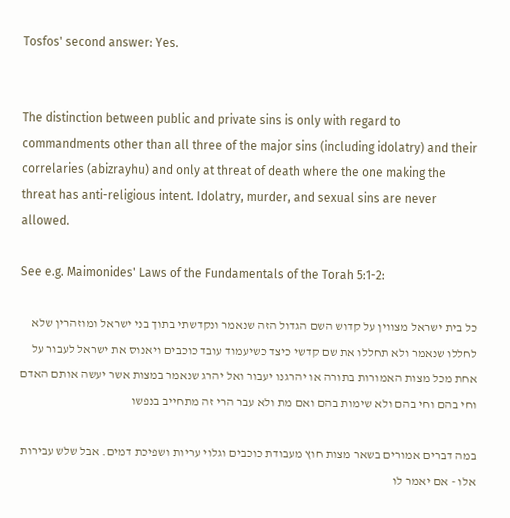Tosfos' second answer: Yes.


The distinction between public and private sins is only with regard to commandments other than all three of the major sins (including idolatry) and their correlaries (abizrayhu) and only at threat of death where the one making the threat has anti-religious intent. Idolatry, murder, and sexual sins are never allowed.

See e.g. Maimonides' Laws of the Fundamentals of the Torah 5:1-2:

כל בית ישראל מצווין על קדוש השם הגדול הזה שנאמר ונקדשתי בתוך בני ישראל ומוזהרין שלא לחללו שנאמר ולא תחללו את שם קדשי כיצד כשיעמוד עובד כוכבים ויאנוס את ישראל לעבור על אחת מכל מצות האמורות בתורה או יהרגנו יעבור ואל יהרג שנאמר במצות אשר יעשה אותם האדם וחי בהם וחי בהם ולא שימות בהם ואם מת ולא עבר הרי זה מתחייב בנפשו

במה דברים אמורים בשאר מצות חוץ מעבודת כוכבים וגלוי עריות ושפיכת דמים. אבל שלש עבירות אלו - אם יאמר לו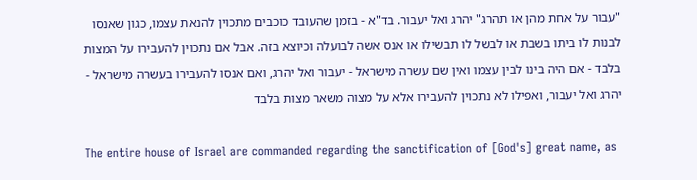"עבור על אחת מהן או תהרג" יהרג ואל יעבור. בד"א - בזמן שהעובד כוכבים מתכוין להנאת עצמו, כגון שאנסו לבנות לו ביתו בשבת או לבשל לו תבשילו או אנס אשה לבועלה וכיוצא בזה. אבל אם נתכוין להעבירו על המצות בלבד - אם היה בינו לבין עצמו ואין שם עשרה מישראל - יעבור ואל יהרג, ואם אנסו להעבירו בעשרה מישראל - יהרג ואל יעבור, ואפילו לא נתכוין להעבירו אלא על מצוה משאר מצות בלבד

The entire house of Israel are commanded regarding the sanctification of [God's] great name, as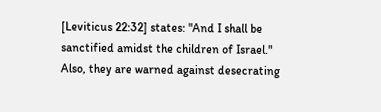[Leviticus 22:32] states: "And I shall be sanctified amidst the children of Israel." Also, they are warned against desecrating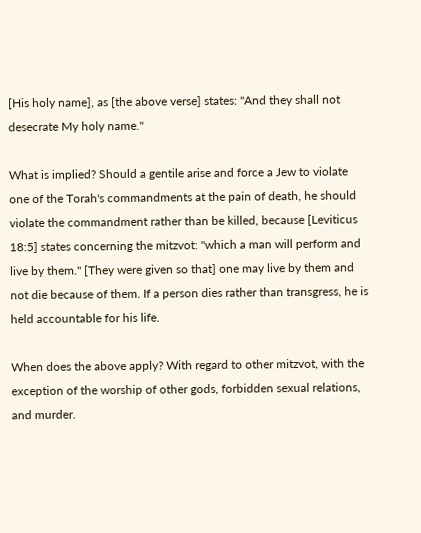[His holy name], as [the above verse] states: "And they shall not desecrate My holy name."

What is implied? Should a gentile arise and force a Jew to violate one of the Torah's commandments at the pain of death, he should violate the commandment rather than be killed, because [Leviticus 18:5] states concerning the mitzvot: "which a man will perform and live by them." [They were given so that] one may live by them and not die because of them. If a person dies rather than transgress, he is held accountable for his life.

When does the above apply? With regard to other mitzvot, with the exception of the worship of other gods, forbidden sexual relations, and murder.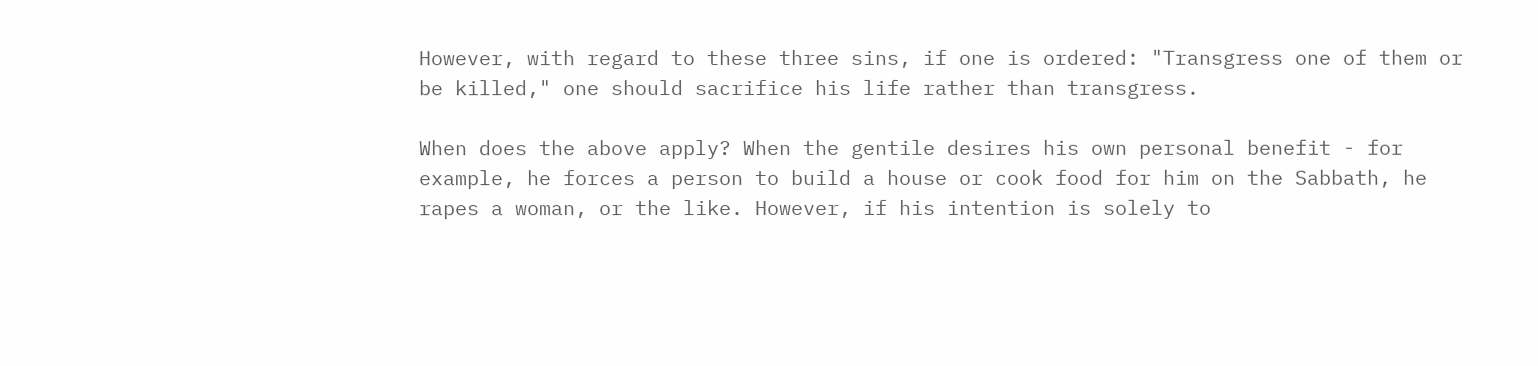However, with regard to these three sins, if one is ordered: "Transgress one of them or be killed," one should sacrifice his life rather than transgress.

When does the above apply? When the gentile desires his own personal benefit - for example, he forces a person to build a house or cook food for him on the Sabbath, he rapes a woman, or the like. However, if his intention is solely to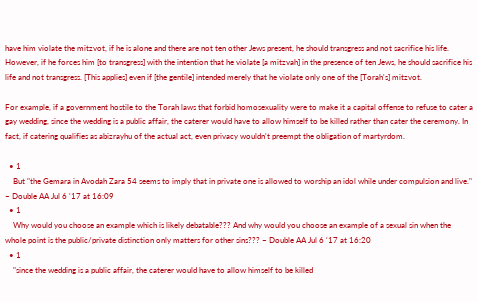have him violate the mitzvot, if he is alone and there are not ten other Jews present, he should transgress and not sacrifice his life. However, if he forces him [to transgress] with the intention that he violate [a mitzvah] in the presence of ten Jews, he should sacrifice his life and not transgress. [This applies] even if [the gentile] intended merely that he violate only one of the [Torah's] mitzvot.

For example, if a government hostile to the Torah laws that forbid homosexuality were to make it a capital offense to refuse to cater a gay wedding, since the wedding is a public affair, the caterer would have to allow himself to be killed rather than cater the ceremony. In fact, if catering qualifies as abizrayhu of the actual act, even privacy wouldn't preempt the obligation of martyrdom.

  • 1
    But "the Gemara in Avodah Zara 54 seems to imply that in private one is allowed to worship an idol while under compulsion and live." – Double AA Jul 6 '17 at 16:09
  • 1
    Why would you choose an example which is likely debatable??? And why would you choose an example of a sexual sin when the whole point is the public/private distinction only matters for other sins??? – Double AA Jul 6 '17 at 16:20
  • 1
    "since the wedding is a public affair, the caterer would have to allow himself to be killed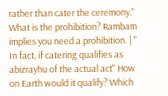rather than cater the ceremony." What is the prohibition? Rambam implies you need a prohibition. | " In fact, if catering qualifies as abizrayhu of the actual act" How on Earth would it qualify? Which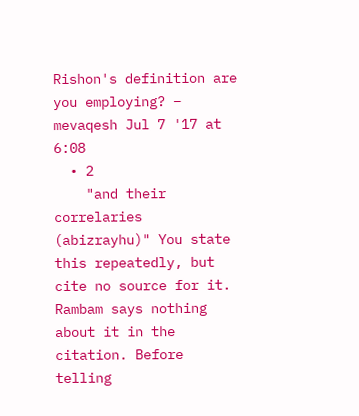Rishon's definition are you employing? – mevaqesh Jul 7 '17 at 6:08
  • 2
    "and their correlaries (abizrayhu)" You state this repeatedly, but cite no source for it. Rambam says nothing about it in the citation. Before telling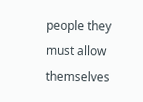people they must allow themselves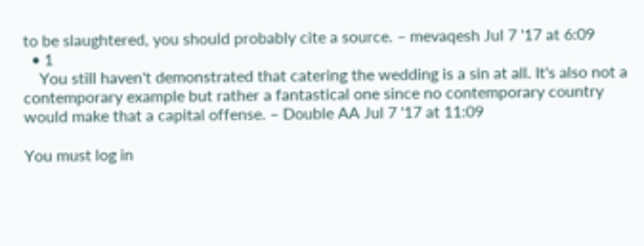to be slaughtered, you should probably cite a source. – mevaqesh Jul 7 '17 at 6:09
  • 1
    You still haven't demonstrated that catering the wedding is a sin at all. It's also not a contemporary example but rather a fantastical one since no contemporary country would make that a capital offense. – Double AA Jul 7 '17 at 11:09

You must log in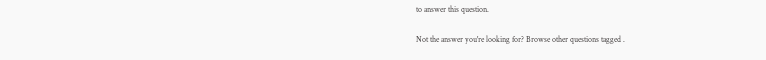to answer this question.

Not the answer you're looking for? Browse other questions tagged .